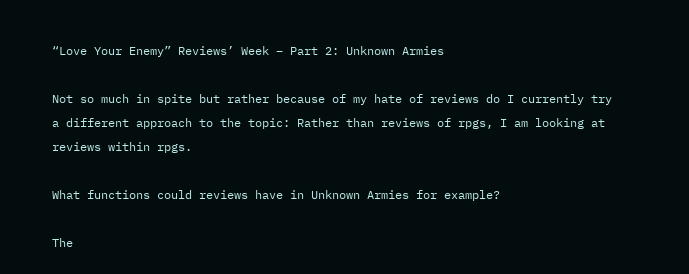“Love Your Enemy” Reviews’ Week – Part 2: Unknown Armies

Not so much in spite but rather because of my hate of reviews do I currently try a different approach to the topic: Rather than reviews of rpgs, I am looking at reviews within rpgs.

What functions could reviews have in Unknown Armies for example?

The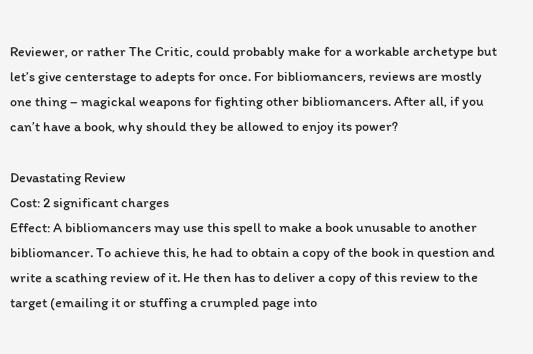Reviewer, or rather The Critic, could probably make for a workable archetype but let’s give centerstage to adepts for once. For bibliomancers, reviews are mostly one thing – magickal weapons for fighting other bibliomancers. After all, if you can’t have a book, why should they be allowed to enjoy its power?

Devastating Review
Cost: 2 significant charges
Effect: A bibliomancers may use this spell to make a book unusable to another bibliomancer. To achieve this, he had to obtain a copy of the book in question and write a scathing review of it. He then has to deliver a copy of this review to the target (emailing it or stuffing a crumpled page into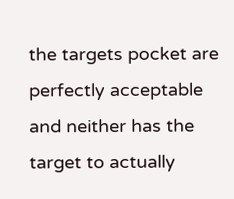the targets pocket are perfectly acceptable and neither has the target to actually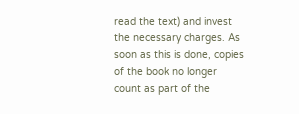read the text) and invest the necessary charges. As soon as this is done, copies of the book no longer count as part of the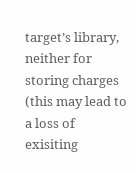target’s library, neither for storing charges (this may lead to a loss of exisiting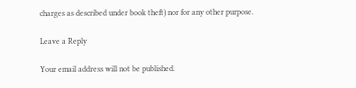charges as described under book theft) nor for any other purpose.

Leave a Reply

Your email address will not be published.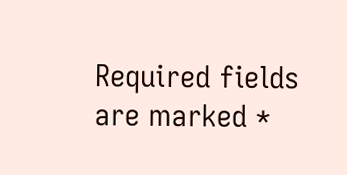Required fields are marked *